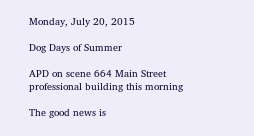Monday, July 20, 2015

Dog Days of Summer

APD on scene 664 Main Street professional building this morning

The good news is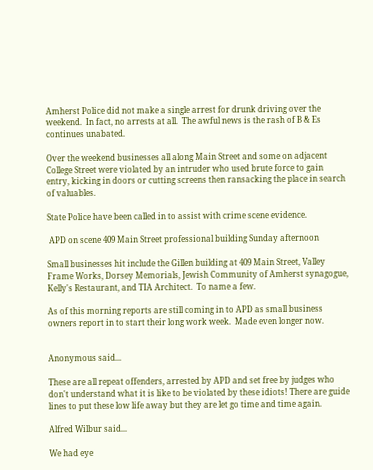Amherst Police did not make a single arrest for drunk driving over the weekend.  In fact, no arrests at all.  The awful news is the rash of B & Es continues unabated.

Over the weekend businesses all along Main Street and some on adjacent College Street were violated by an intruder who used brute force to gain entry, kicking in doors or cutting screens then ransacking the place in search of valuables.

State Police have been called in to assist with crime scene evidence.

 APD on scene 409 Main Street professional building Sunday afternoon

Small businesses hit include the Gillen building at 409 Main Street, Valley Frame Works, Dorsey Memorials, Jewish Community of Amherst synagogue, Kelly's Restaurant, and TIA Architect.  To name a few.

As of this morning reports are still coming in to APD as small business owners report in to start their long work week.  Made even longer now.


Anonymous said...

These are all repeat offenders, arrested by APD and set free by judges who don't understand what it is like to be violated by these idiots! There are guide lines to put these low life away but they are let go time and time again.

Alfred Wilbur said...

We had eye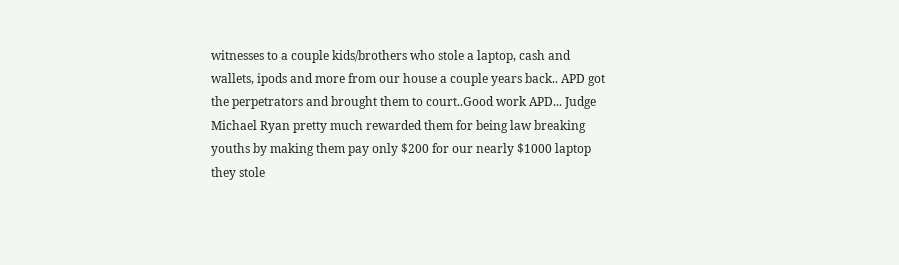witnesses to a couple kids/brothers who stole a laptop, cash and wallets, ipods and more from our house a couple years back.. APD got the perpetrators and brought them to court..Good work APD... Judge Michael Ryan pretty much rewarded them for being law breaking youths by making them pay only $200 for our nearly $1000 laptop they stole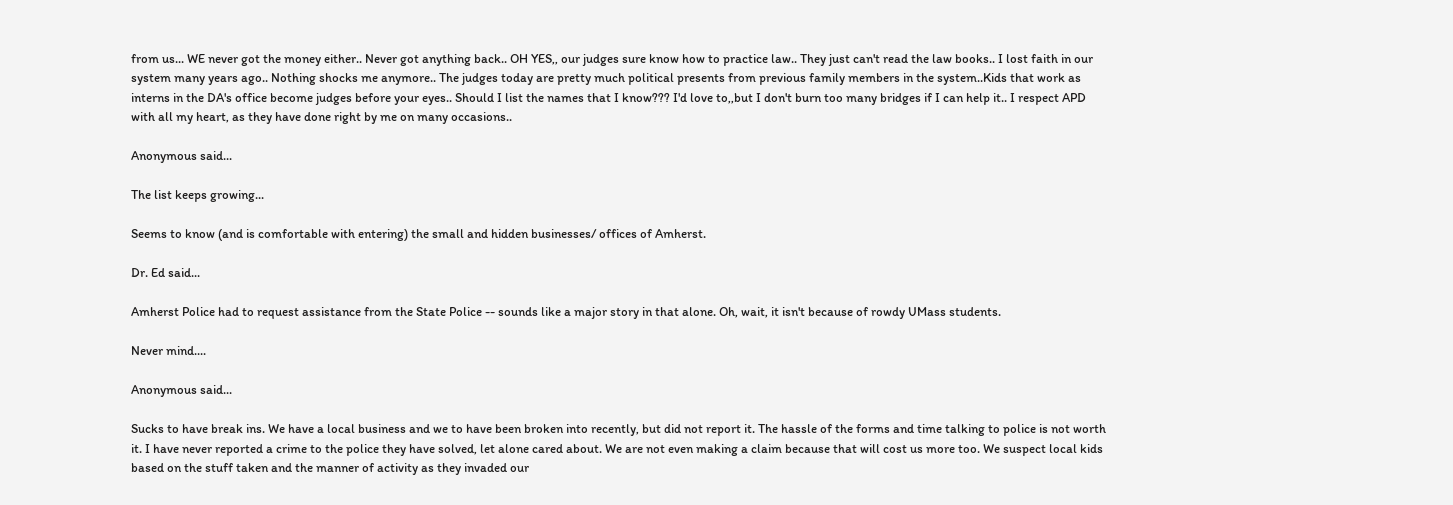from us... WE never got the money either.. Never got anything back.. OH YES,, our judges sure know how to practice law.. They just can't read the law books.. I lost faith in our system many years ago.. Nothing shocks me anymore.. The judges today are pretty much political presents from previous family members in the system..Kids that work as interns in the DA's office become judges before your eyes.. Should I list the names that I know??? I'd love to,,but I don't burn too many bridges if I can help it.. I respect APD with all my heart, as they have done right by me on many occasions..

Anonymous said...

The list keeps growing...

Seems to know (and is comfortable with entering) the small and hidden businesses/ offices of Amherst.

Dr. Ed said...

Amherst Police had to request assistance from the State Police -- sounds like a major story in that alone. Oh, wait, it isn't because of rowdy UMass students.

Never mind....

Anonymous said...

Sucks to have break ins. We have a local business and we to have been broken into recently, but did not report it. The hassle of the forms and time talking to police is not worth it. I have never reported a crime to the police they have solved, let alone cared about. We are not even making a claim because that will cost us more too. We suspect local kids based on the stuff taken and the manner of activity as they invaded our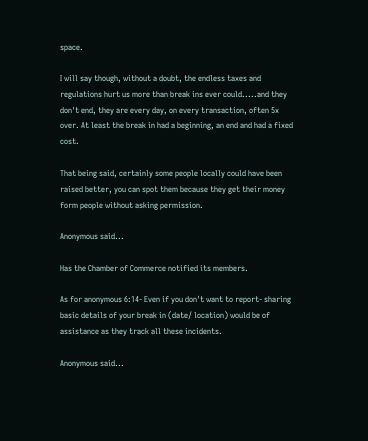space.

I will say though, without a doubt, the endless taxes and regulations hurt us more than break ins ever could.....and they don't end, they are every day, on every transaction, often 5x over. At least the break in had a beginning, an end and had a fixed cost.

That being said, certainly some people locally could have been raised better, you can spot them because they get their money form people without asking permission.

Anonymous said...

Has the Chamber of Commerce notified its members.

As for anonymous 6:14- Even if you don't want to report- sharing basic details of your break in (date/ location) would be of assistance as they track all these incidents.

Anonymous said...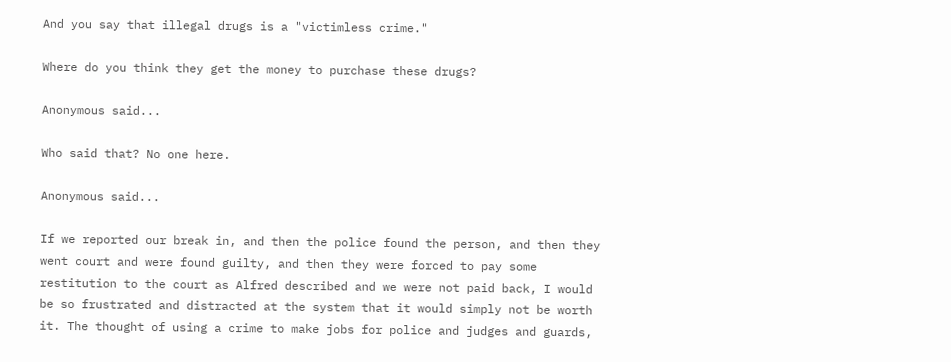And you say that illegal drugs is a "victimless crime."

Where do you think they get the money to purchase these drugs?

Anonymous said...

Who said that? No one here.

Anonymous said...

If we reported our break in, and then the police found the person, and then they went court and were found guilty, and then they were forced to pay some restitution to the court as Alfred described and we were not paid back, I would be so frustrated and distracted at the system that it would simply not be worth it. The thought of using a crime to make jobs for police and judges and guards,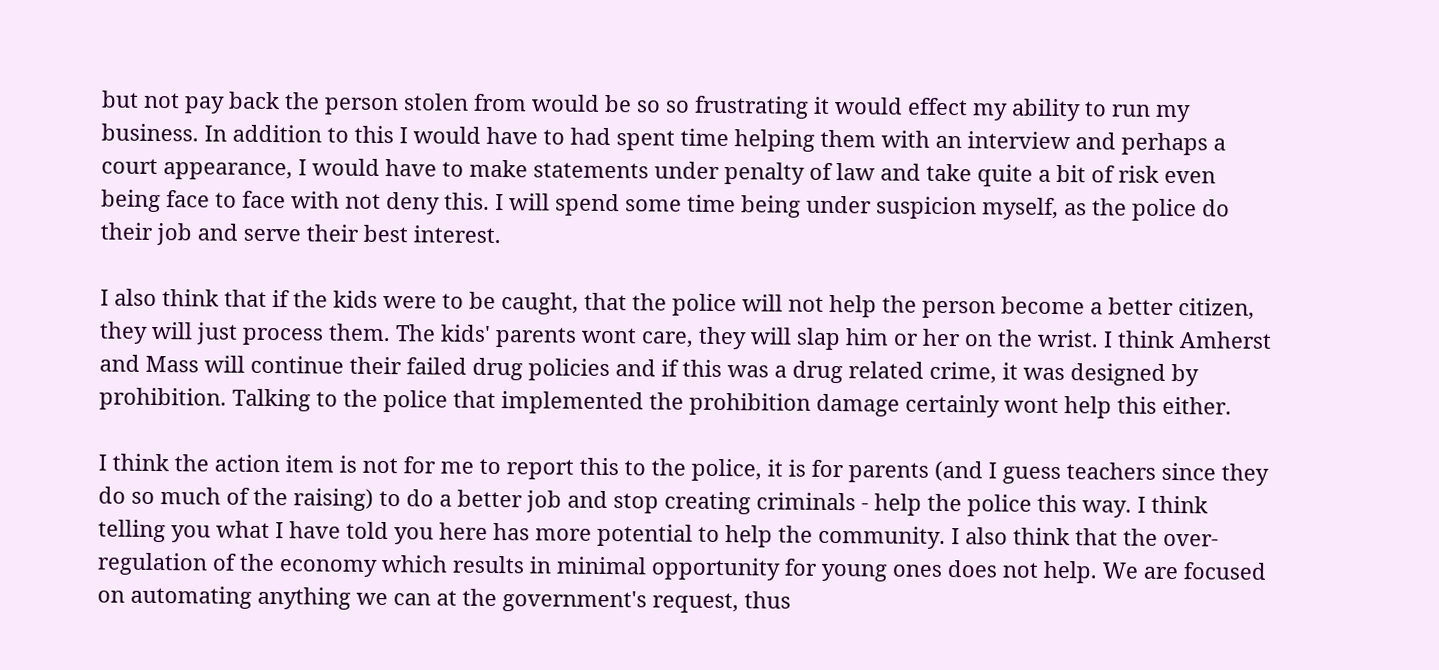but not pay back the person stolen from would be so so frustrating it would effect my ability to run my business. In addition to this I would have to had spent time helping them with an interview and perhaps a court appearance, I would have to make statements under penalty of law and take quite a bit of risk even being face to face with not deny this. I will spend some time being under suspicion myself, as the police do their job and serve their best interest.

I also think that if the kids were to be caught, that the police will not help the person become a better citizen, they will just process them. The kids' parents wont care, they will slap him or her on the wrist. I think Amherst and Mass will continue their failed drug policies and if this was a drug related crime, it was designed by prohibition. Talking to the police that implemented the prohibition damage certainly wont help this either.

I think the action item is not for me to report this to the police, it is for parents (and I guess teachers since they do so much of the raising) to do a better job and stop creating criminals - help the police this way. I think telling you what I have told you here has more potential to help the community. I also think that the over-regulation of the economy which results in minimal opportunity for young ones does not help. We are focused on automating anything we can at the government's request, thus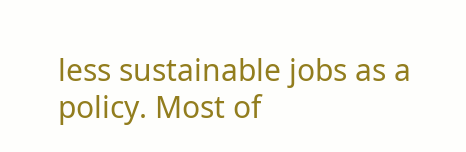less sustainable jobs as a policy. Most of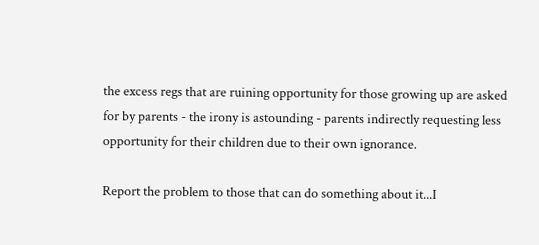the excess regs that are ruining opportunity for those growing up are asked for by parents - the irony is astounding - parents indirectly requesting less opportunity for their children due to their own ignorance.

Report the problem to those that can do something about it...I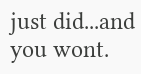just did...and you wont.